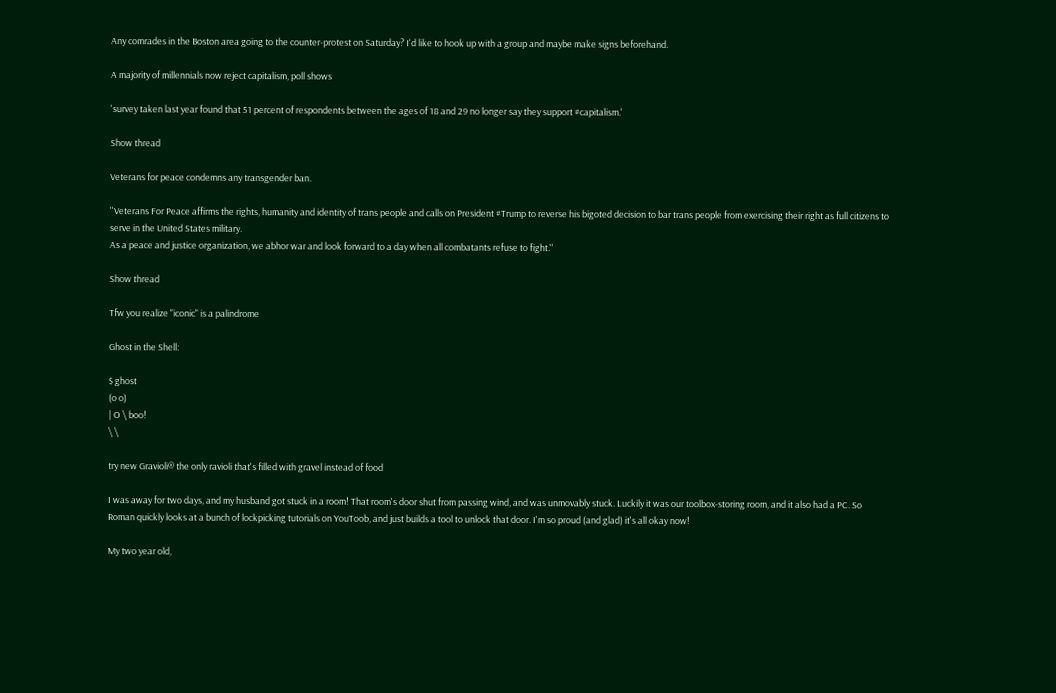Any comrades in the Boston area going to the counter-protest on Saturday? I'd like to hook up with a group and maybe make signs beforehand.

A majority of millennials now reject capitalism, poll shows

'survey taken last year found that 51 percent of respondents between the ages of 18 and 29 no longer say they support #capitalism.'

Show thread

Veterans for peace condemns any transgender ban.

''Veterans For Peace affirms the rights, humanity and identity of trans people and calls on President #Trump to reverse his bigoted decision to bar trans people from exercising their right as full citizens to serve in the United States military.
As a peace and justice organization, we abhor war and look forward to a day when all combatants refuse to fight.''

Show thread

Tfw you realize "iconic" is a palindrome

Ghost in the Shell:

$ ghost
(o o)
| O \ boo!
\ \

try new Gravioli® the only ravioli that's filled with gravel instead of food

I was away for two days, and my husband got stuck in a room! That room's door shut from passing wind, and was unmovably stuck. Luckily it was our toolbox-storing room, and it also had a PC. So Roman quickly looks at a bunch of lockpicking tutorials on YouToob, and just builds a tool to unlock that door. I'm so proud (and glad) it's all okay now!

My two year old,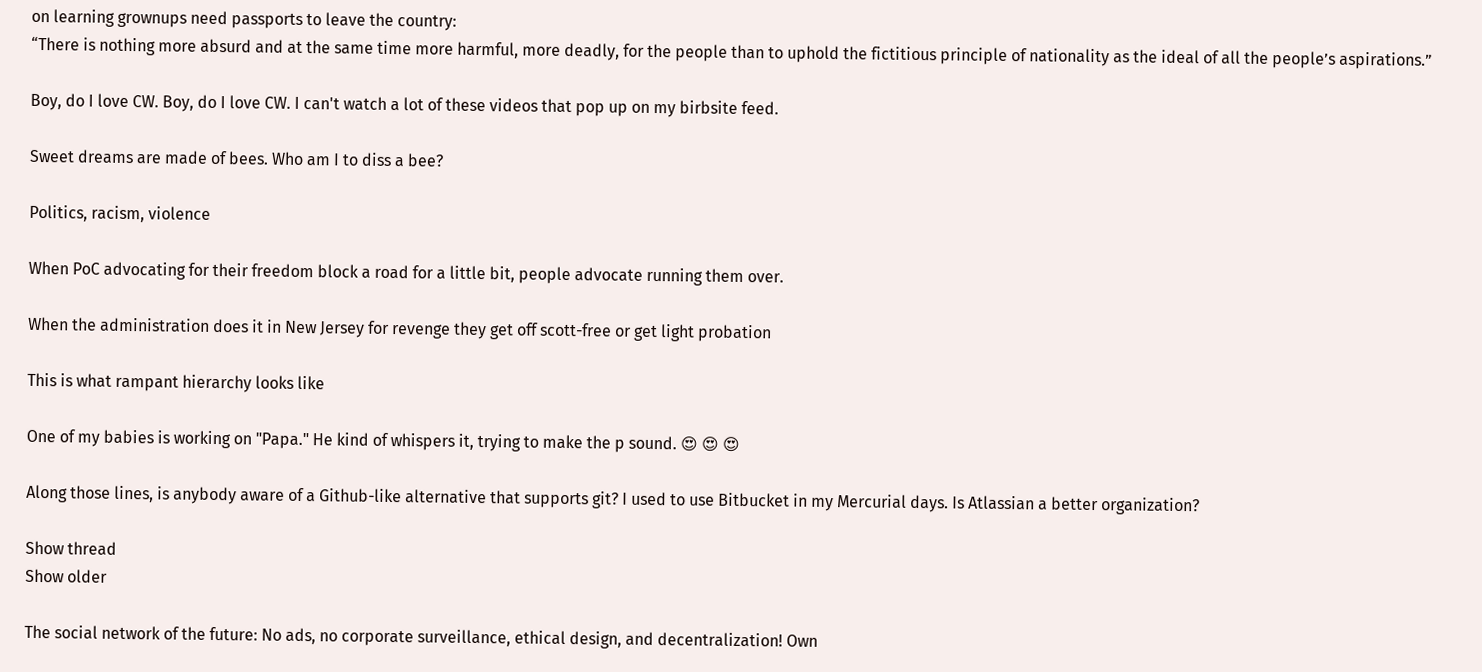on learning grownups need passports to leave the country:
“There is nothing more absurd and at the same time more harmful, more deadly, for the people than to uphold the fictitious principle of nationality as the ideal of all the people’s aspirations.”

Boy, do I love CW. Boy, do I love CW. I can't watch a lot of these videos that pop up on my birbsite feed.

Sweet dreams are made of bees. Who am I to diss a bee?

Politics, racism, violence

When PoC advocating for their freedom block a road for a little bit, people advocate running them over.

When the administration does it in New Jersey for revenge they get off scott-free or get light probation

This is what rampant hierarchy looks like

One of my babies is working on "Papa." He kind of whispers it, trying to make the p sound. 😍 😍 😍

Along those lines, is anybody aware of a Github-like alternative that supports git? I used to use Bitbucket in my Mercurial days. Is Atlassian a better organization?

Show thread
Show older

The social network of the future: No ads, no corporate surveillance, ethical design, and decentralization! Own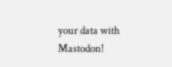your data with Mastodon!